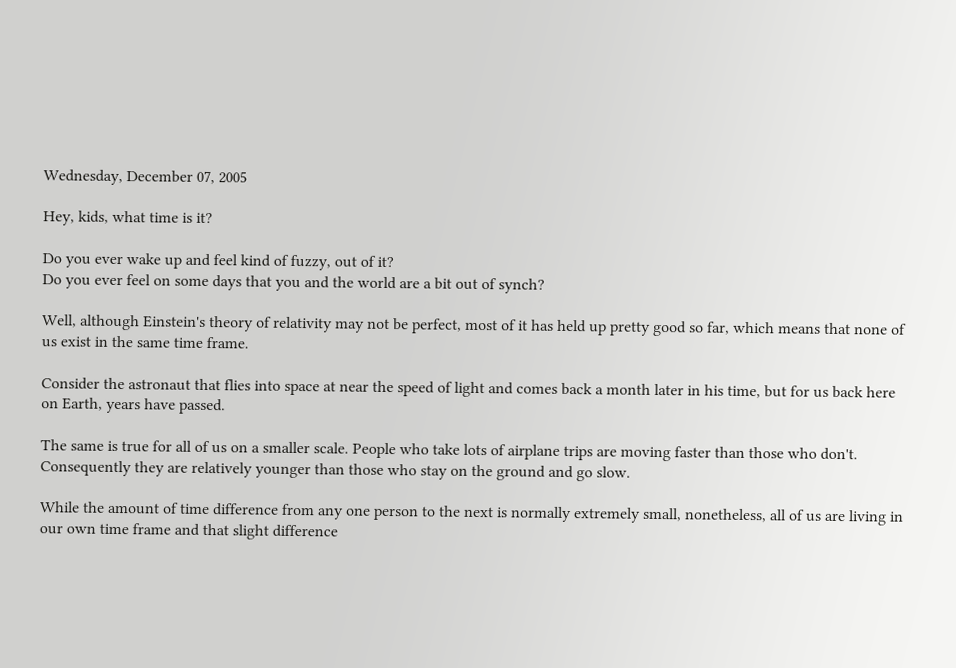Wednesday, December 07, 2005

Hey, kids, what time is it?

Do you ever wake up and feel kind of fuzzy, out of it?
Do you ever feel on some days that you and the world are a bit out of synch?

Well, although Einstein's theory of relativity may not be perfect, most of it has held up pretty good so far, which means that none of us exist in the same time frame.

Consider the astronaut that flies into space at near the speed of light and comes back a month later in his time, but for us back here on Earth, years have passed.

The same is true for all of us on a smaller scale. People who take lots of airplane trips are moving faster than those who don't. Consequently they are relatively younger than those who stay on the ground and go slow.

While the amount of time difference from any one person to the next is normally extremely small, nonetheless, all of us are living in our own time frame and that slight difference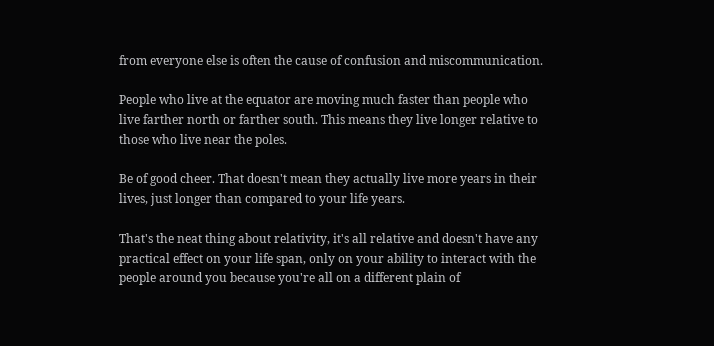from everyone else is often the cause of confusion and miscommunication.

People who live at the equator are moving much faster than people who live farther north or farther south. This means they live longer relative to those who live near the poles.

Be of good cheer. That doesn't mean they actually live more years in their lives, just longer than compared to your life years.

That's the neat thing about relativity, it's all relative and doesn't have any practical effect on your life span, only on your ability to interact with the people around you because you're all on a different plain of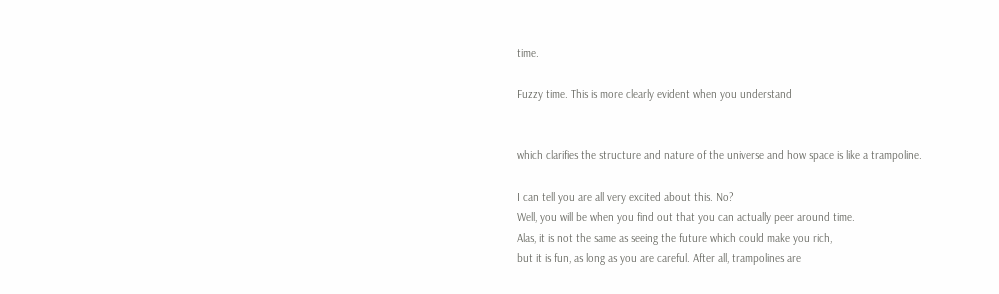time.

Fuzzy time. This is more clearly evident when you understand


which clarifies the structure and nature of the universe and how space is like a trampoline.

I can tell you are all very excited about this. No?
Well, you will be when you find out that you can actually peer around time.
Alas, it is not the same as seeing the future which could make you rich,
but it is fun, as long as you are careful. After all, trampolines are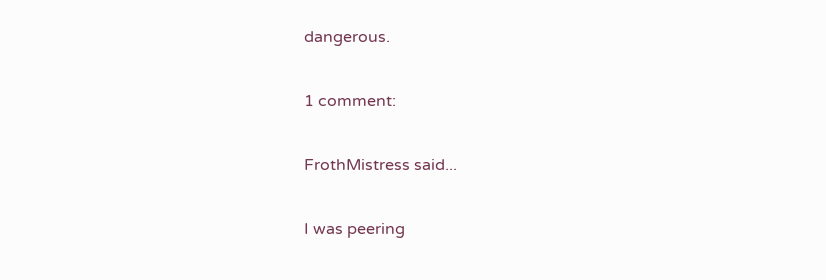dangerous.

1 comment:

FrothMistress said...

I was peering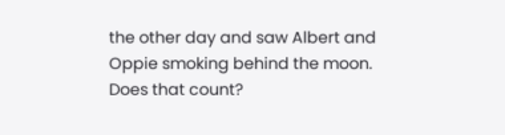the other day and saw Albert and Oppie smoking behind the moon. Does that count?